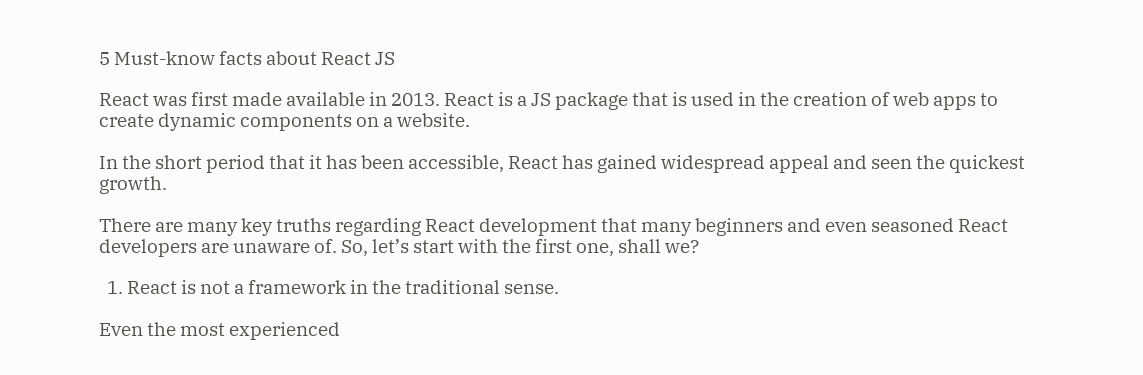5 Must-know facts about React JS

React was first made available in 2013. React is a JS package that is used in the creation of web apps to create dynamic components on a website.

In the short period that it has been accessible, React has gained widespread appeal and seen the quickest growth.

There are many key truths regarding React development that many beginners and even seasoned React developers are unaware of. So, let’s start with the first one, shall we?

  1. React is not a framework in the traditional sense.

Even the most experienced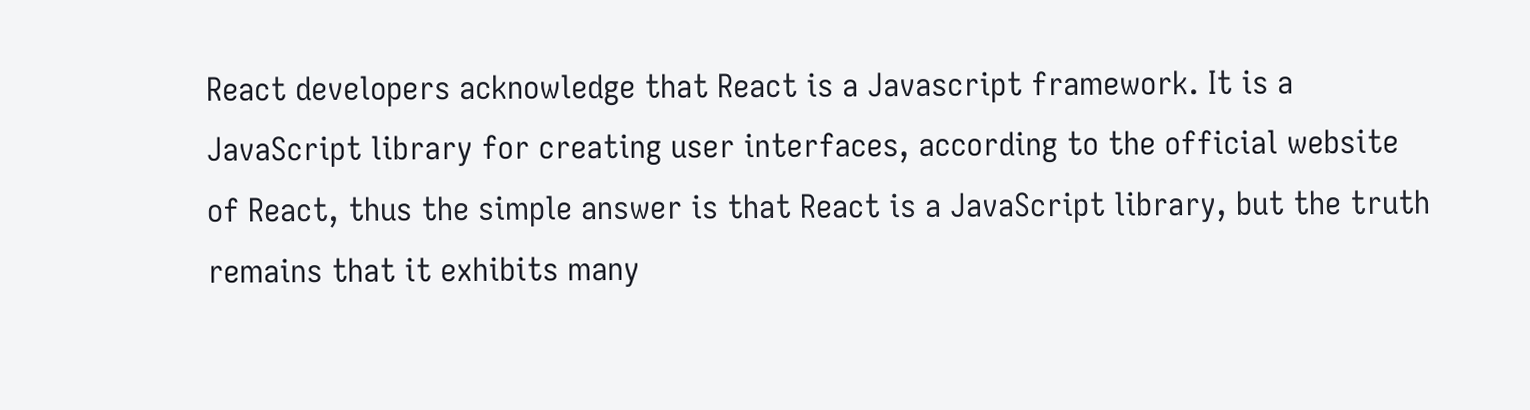React developers acknowledge that React is a Javascript framework. It is a JavaScript library for creating user interfaces, according to the official website of React, thus the simple answer is that React is a JavaScript library, but the truth remains that it exhibits many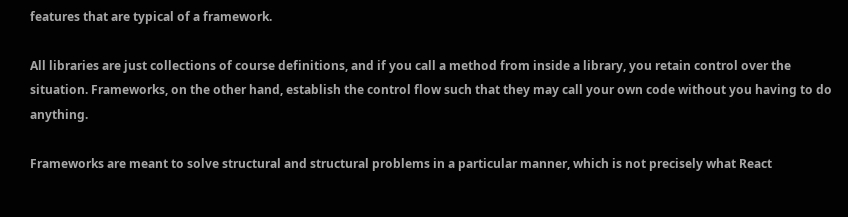features that are typical of a framework.

All libraries are just collections of course definitions, and if you call a method from inside a library, you retain control over the situation. Frameworks, on the other hand, establish the control flow such that they may call your own code without you having to do anything.

Frameworks are meant to solve structural and structural problems in a particular manner, which is not precisely what React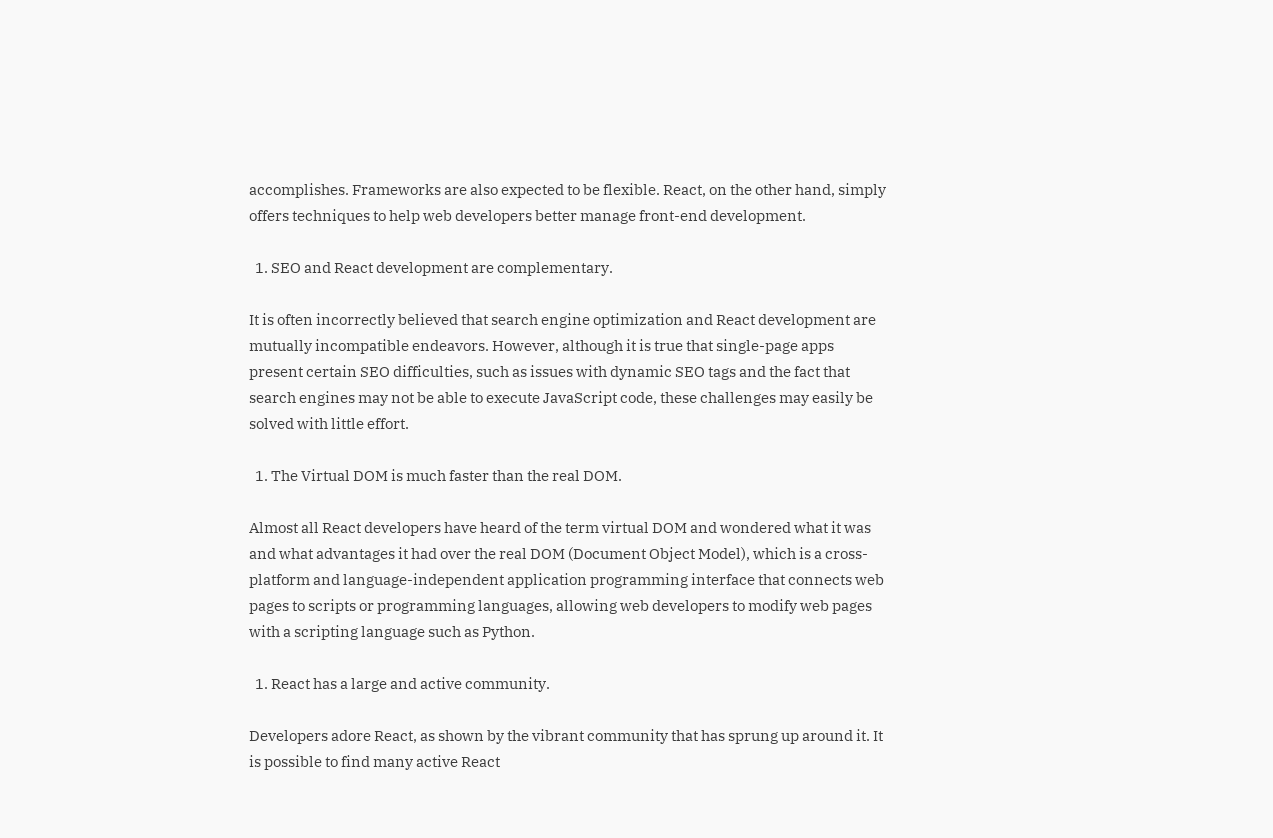accomplishes. Frameworks are also expected to be flexible. React, on the other hand, simply offers techniques to help web developers better manage front-end development.

  1. SEO and React development are complementary.

It is often incorrectly believed that search engine optimization and React development are mutually incompatible endeavors. However, although it is true that single-page apps present certain SEO difficulties, such as issues with dynamic SEO tags and the fact that search engines may not be able to execute JavaScript code, these challenges may easily be solved with little effort.

  1. The Virtual DOM is much faster than the real DOM.

Almost all React developers have heard of the term virtual DOM and wondered what it was and what advantages it had over the real DOM (Document Object Model), which is a cross-platform and language-independent application programming interface that connects web pages to scripts or programming languages, allowing web developers to modify web pages with a scripting language such as Python.

  1. React has a large and active community.

Developers adore React, as shown by the vibrant community that has sprung up around it. It is possible to find many active React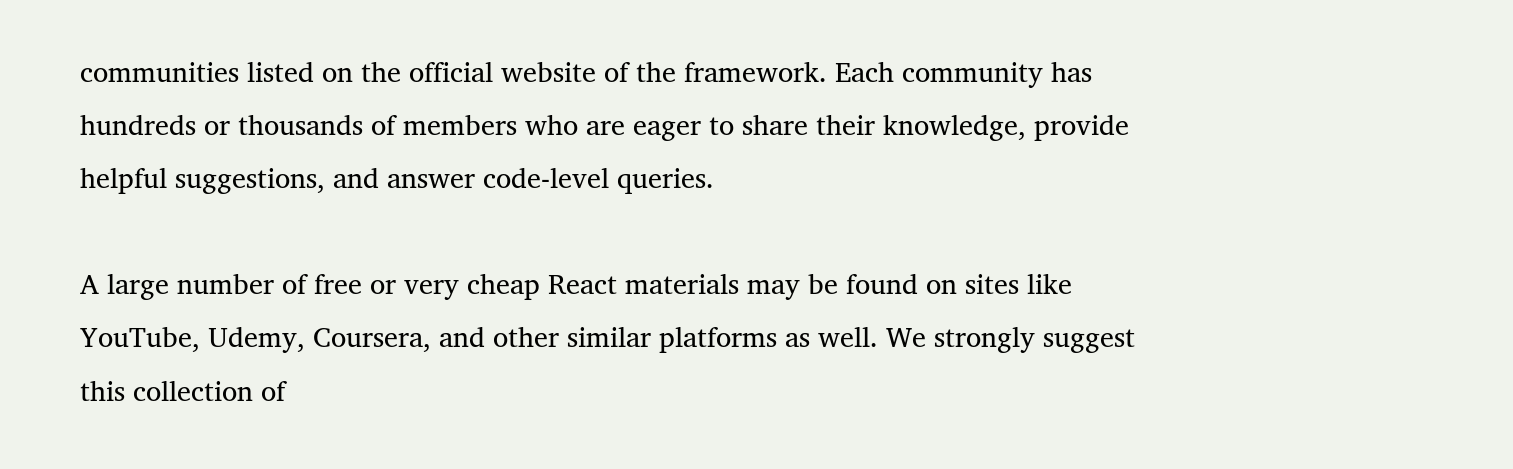communities listed on the official website of the framework. Each community has hundreds or thousands of members who are eager to share their knowledge, provide helpful suggestions, and answer code-level queries.

A large number of free or very cheap React materials may be found on sites like YouTube, Udemy, Coursera, and other similar platforms as well. We strongly suggest this collection of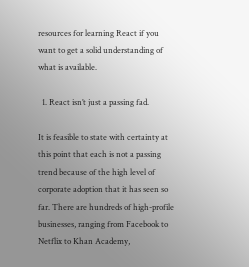resources for learning React if you want to get a solid understanding of what is available.

  1. React isn’t just a passing fad.

It is feasible to state with certainty at this point that each is not a passing trend because of the high level of corporate adoption that it has seen so far. There are hundreds of high-profile businesses, ranging from Facebook to Netflix to Khan Academy,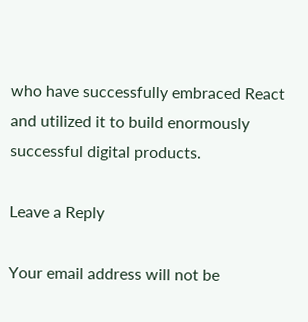who have successfully embraced React and utilized it to build enormously successful digital products.

Leave a Reply

Your email address will not be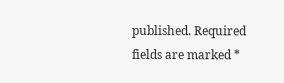published. Required fields are marked *